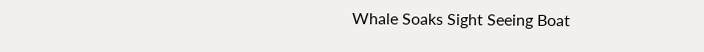Whale Soaks Sight Seeing Boat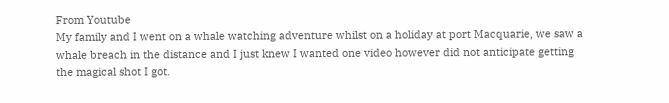From Youtube
My family and I went on a whale watching adventure whilst on a holiday at port Macquarie, we saw a whale breach in the distance and I just knew I wanted one video however did not anticipate getting the magical shot I got.